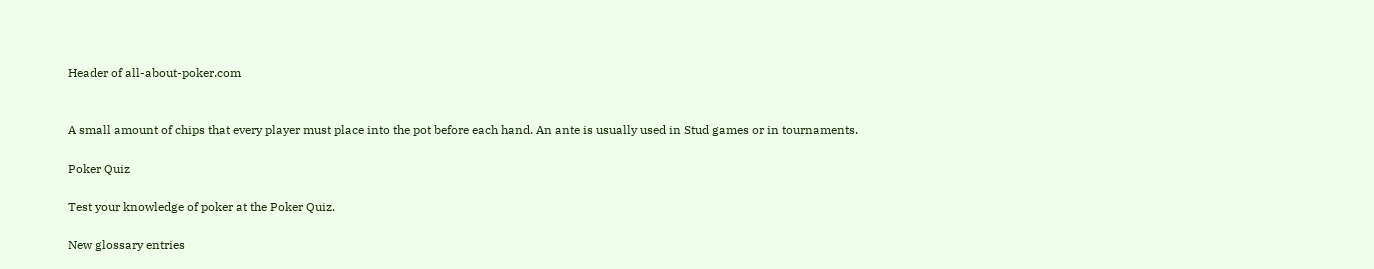Header of all-about-poker.com


A small amount of chips that every player must place into the pot before each hand. An ante is usually used in Stud games or in tournaments.

Poker Quiz

Test your knowledge of poker at the Poker Quiz.

New glossary entries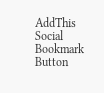AddThis Social Bookmark Button